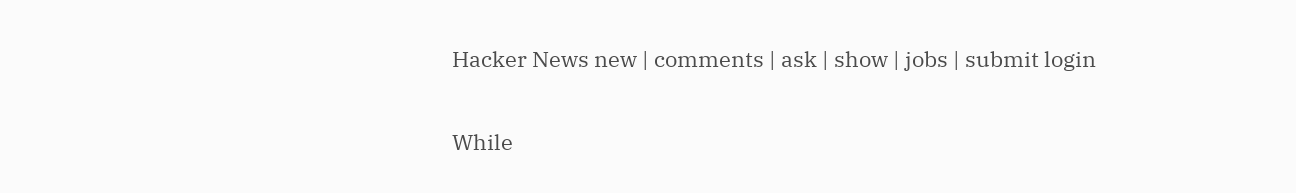Hacker News new | comments | ask | show | jobs | submit login

While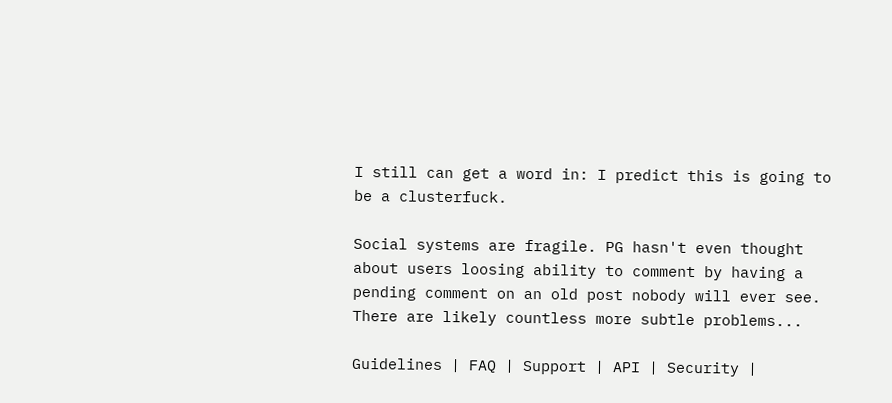I still can get a word in: I predict this is going to be a clusterfuck.

Social systems are fragile. PG hasn't even thought about users loosing ability to comment by having a pending comment on an old post nobody will ever see. There are likely countless more subtle problems...

Guidelines | FAQ | Support | API | Security |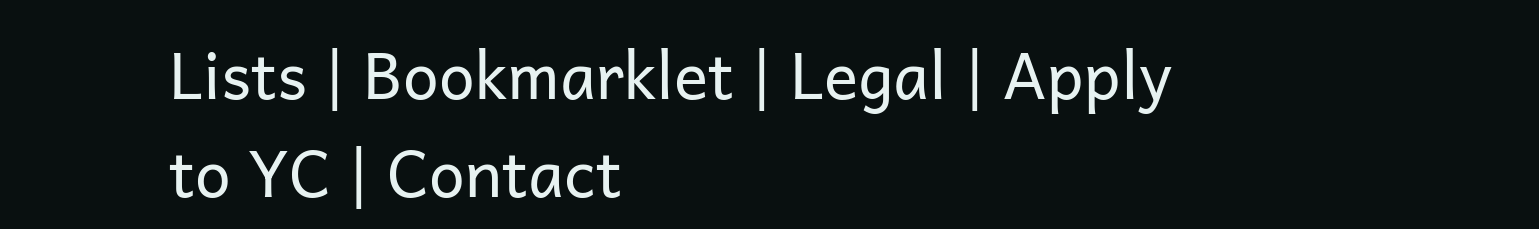Lists | Bookmarklet | Legal | Apply to YC | Contact